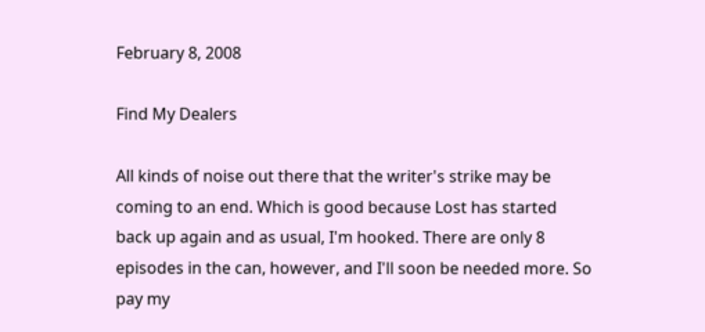February 8, 2008

Find My Dealers

All kinds of noise out there that the writer's strike may be coming to an end. Which is good because Lost has started back up again and as usual, I'm hooked. There are only 8 episodes in the can, however, and I'll soon be needed more. So pay my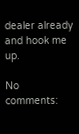dealer already and hook me up.

No comments: